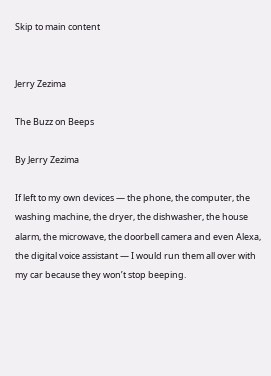Skip to main content


Jerry Zezima

The Buzz on Beeps

By Jerry Zezima

If left to my own devices — the phone, the computer, the washing machine, the dryer, the dishwasher, the house alarm, the microwave, the doorbell camera and even Alexa, the digital voice assistant — I would run them all over with my car because they won’t stop beeping.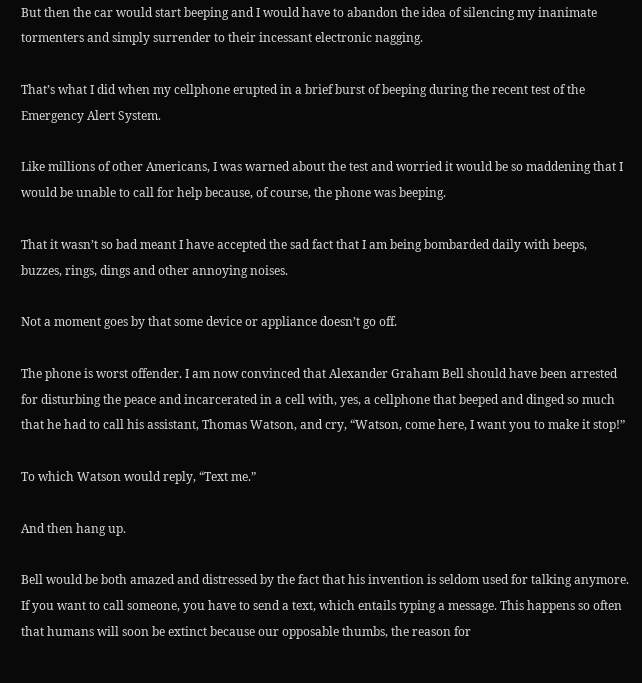But then the car would start beeping and I would have to abandon the idea of silencing my inanimate tormenters and simply surrender to their incessant electronic nagging.

That’s what I did when my cellphone erupted in a brief burst of beeping during the recent test of the Emergency Alert System.

Like millions of other Americans, I was warned about the test and worried it would be so maddening that I would be unable to call for help because, of course, the phone was beeping.

That it wasn’t so bad meant I have accepted the sad fact that I am being bombarded daily with beeps, buzzes, rings, dings and other annoying noises.

Not a moment goes by that some device or appliance doesn’t go off.

The phone is worst offender. I am now convinced that Alexander Graham Bell should have been arrested for disturbing the peace and incarcerated in a cell with, yes, a cellphone that beeped and dinged so much that he had to call his assistant, Thomas Watson, and cry, “Watson, come here, I want you to make it stop!”

To which Watson would reply, “Text me.”

And then hang up.

Bell would be both amazed and distressed by the fact that his invention is seldom used for talking anymore. If you want to call someone, you have to send a text, which entails typing a message. This happens so often that humans will soon be extinct because our opposable thumbs, the reason for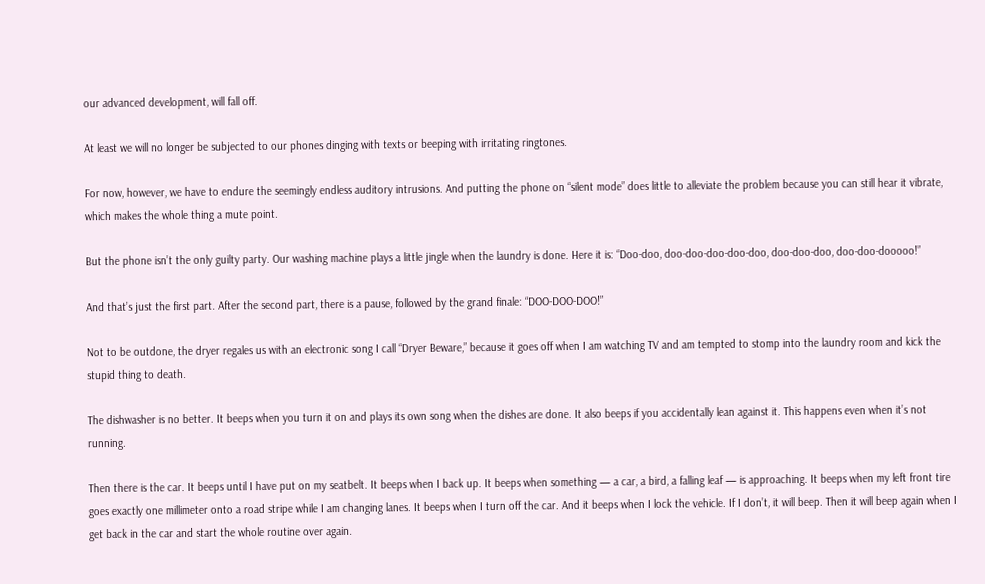our advanced development, will fall off.

At least we will no longer be subjected to our phones dinging with texts or beeping with irritating ringtones.

For now, however, we have to endure the seemingly endless auditory intrusions. And putting the phone on “silent mode” does little to alleviate the problem because you can still hear it vibrate, which makes the whole thing a mute point.

But the phone isn’t the only guilty party. Our washing machine plays a little jingle when the laundry is done. Here it is: “Doo-doo, doo-doo-doo-doo-doo, doo-doo-doo, doo-doo-dooooo!”

And that’s just the first part. After the second part, there is a pause, followed by the grand finale: “DOO-DOO-DOO!”

Not to be outdone, the dryer regales us with an electronic song I call “Dryer Beware,” because it goes off when I am watching TV and am tempted to stomp into the laundry room and kick the stupid thing to death.

The dishwasher is no better. It beeps when you turn it on and plays its own song when the dishes are done. It also beeps if you accidentally lean against it. This happens even when it’s not running.

Then there is the car. It beeps until I have put on my seatbelt. It beeps when I back up. It beeps when something — a car, a bird, a falling leaf — is approaching. It beeps when my left front tire goes exactly one millimeter onto a road stripe while I am changing lanes. It beeps when I turn off the car. And it beeps when I lock the vehicle. If I don’t, it will beep. Then it will beep again when I get back in the car and start the whole routine over again.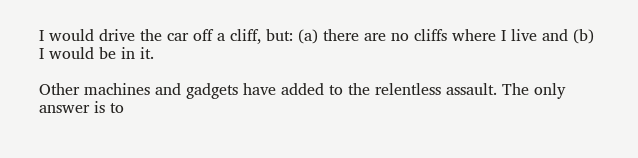I would drive the car off a cliff, but: (a) there are no cliffs where I live and (b) I would be in it.

Other machines and gadgets have added to the relentless assault. The only answer is to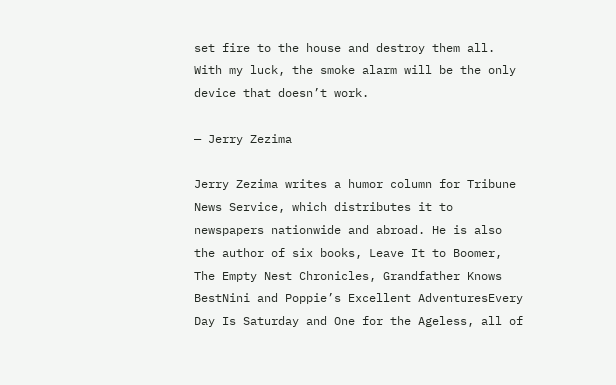set fire to the house and destroy them all. With my luck, the smoke alarm will be the only device that doesn’t work.

— Jerry Zezima

Jerry Zezima writes a humor column for Tribune News Service, which distributes it to newspapers nationwide and abroad. He is also the author of six books, Leave It to Boomer, The Empty Nest Chronicles, Grandfather Knows BestNini and Poppie’s Excellent AdventuresEvery Day Is Saturday and One for the Ageless, all of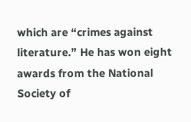which are “crimes against literature.” He has won eight awards from the National Society of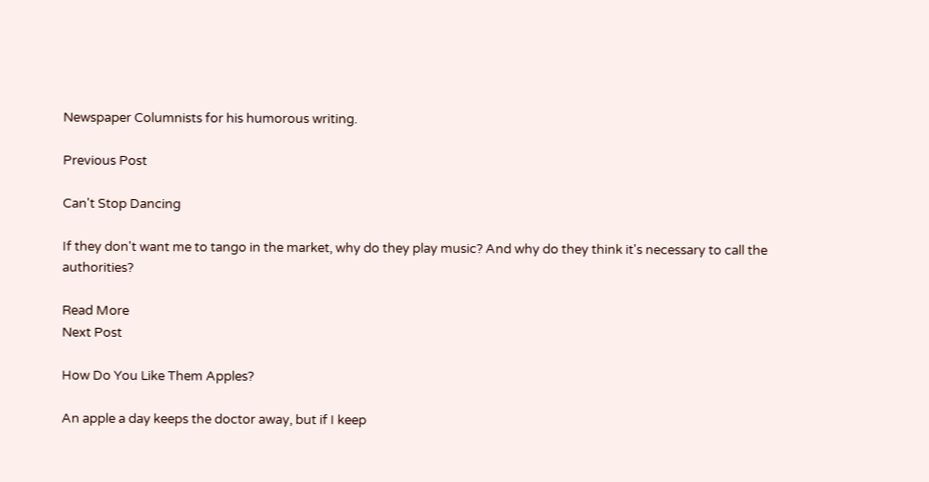Newspaper Columnists for his humorous writing.

Previous Post

Can't Stop Dancing

If they don't want me to tango in the market, why do they play music? And why do they think it's necessary to call the authorities?

Read More
Next Post

How Do You Like Them Apples?

An apple a day keeps the doctor away, but if I keep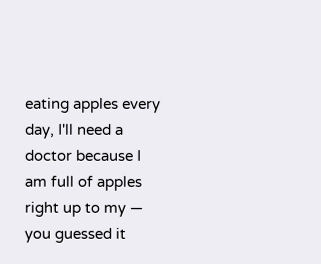eating apples every day, I'll need a doctor because I am full of apples right up to my — you guessed it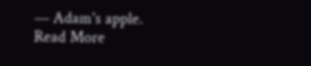— Adam's apple.
Read More